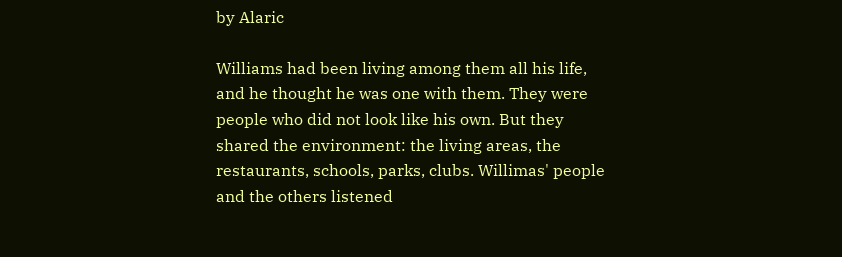by Alaric

Williams had been living among them all his life, and he thought he was one with them. They were people who did not look like his own. But they shared the environment: the living areas, the restaurants, schools, parks, clubs. Willimas' people and the others listened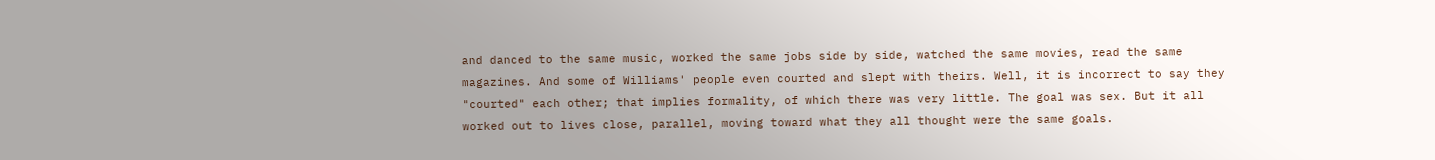and danced to the same music, worked the same jobs side by side, watched the same movies, read the same magazines. And some of Williams' people even courted and slept with theirs. Well, it is incorrect to say they "courted" each other; that implies formality, of which there was very little. The goal was sex. But it all worked out to lives close, parallel, moving toward what they all thought were the same goals.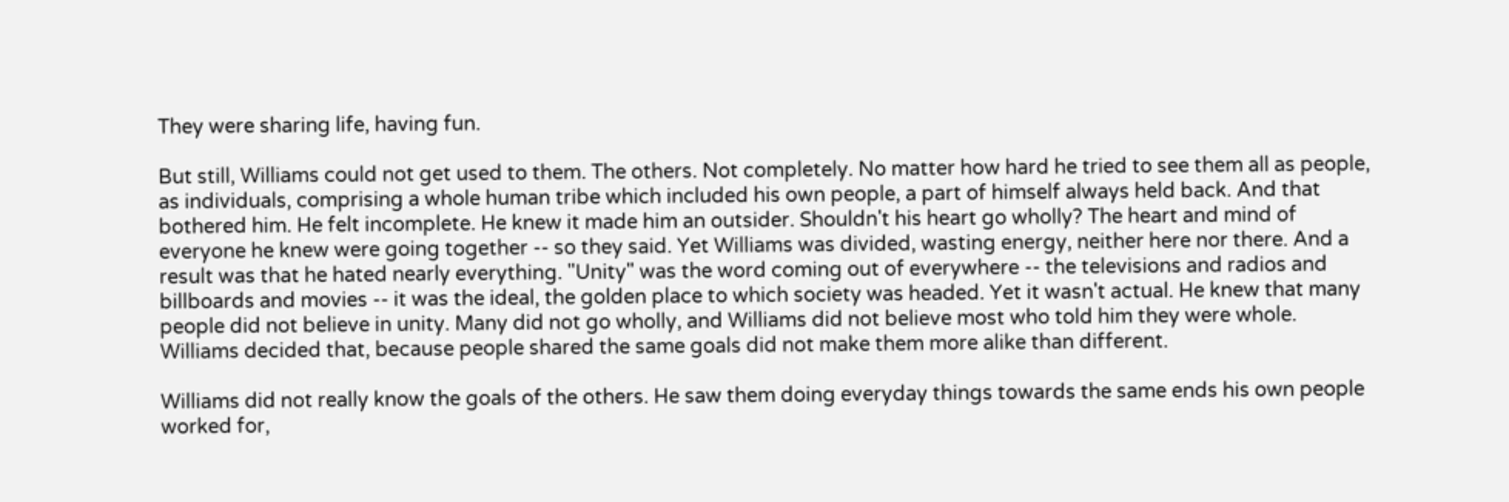They were sharing life, having fun.

But still, Williams could not get used to them. The others. Not completely. No matter how hard he tried to see them all as people, as individuals, comprising a whole human tribe which included his own people, a part of himself always held back. And that bothered him. He felt incomplete. He knew it made him an outsider. Shouldn't his heart go wholly? The heart and mind of everyone he knew were going together -- so they said. Yet Williams was divided, wasting energy, neither here nor there. And a result was that he hated nearly everything. "Unity" was the word coming out of everywhere -- the televisions and radios and billboards and movies -- it was the ideal, the golden place to which society was headed. Yet it wasn't actual. He knew that many people did not believe in unity. Many did not go wholly, and Williams did not believe most who told him they were whole. Williams decided that, because people shared the same goals did not make them more alike than different.

Williams did not really know the goals of the others. He saw them doing everyday things towards the same ends his own people worked for,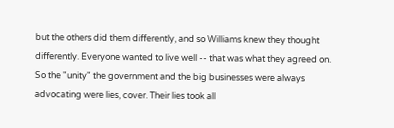but the others did them differently, and so Williams knew they thought differently. Everyone wanted to live well -- that was what they agreed on. So the "unity" the government and the big businesses were always advocating were lies, cover. Their lies took all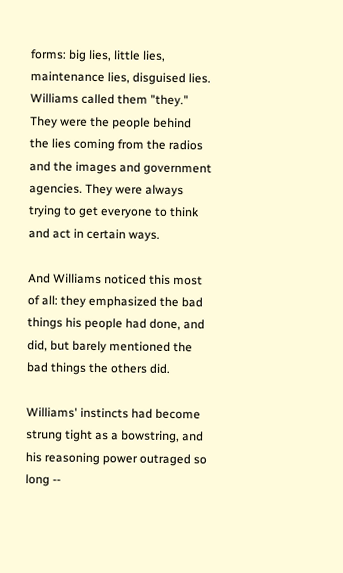forms: big lies, little lies, maintenance lies, disguised lies. Williams called them "they." They were the people behind the lies coming from the radios and the images and government agencies. They were always trying to get everyone to think and act in certain ways.

And Williams noticed this most of all: they emphasized the bad things his people had done, and did, but barely mentioned the bad things the others did.

Williams' instincts had become strung tight as a bowstring, and his reasoning power outraged so long --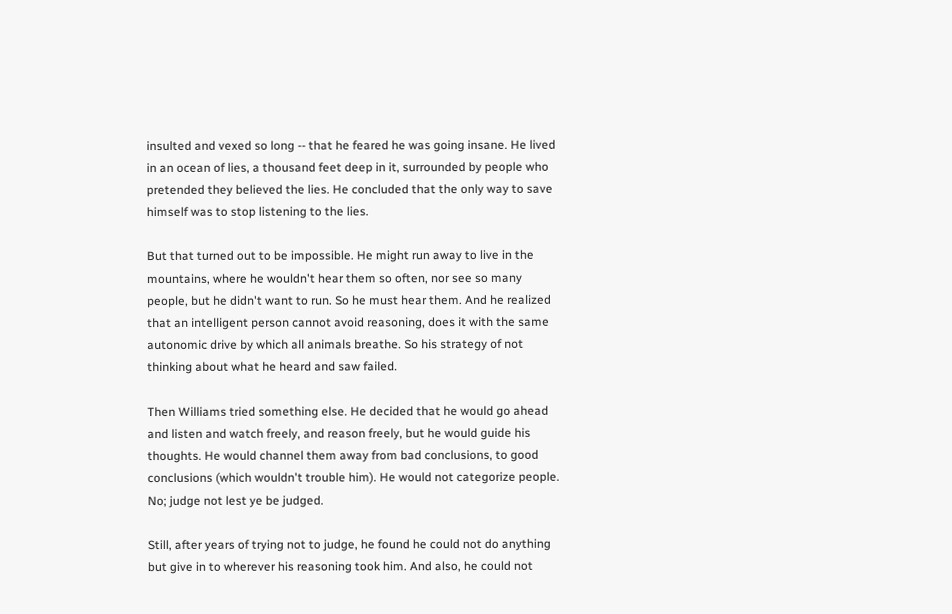insulted and vexed so long -- that he feared he was going insane. He lived in an ocean of lies, a thousand feet deep in it, surrounded by people who pretended they believed the lies. He concluded that the only way to save himself was to stop listening to the lies.

But that turned out to be impossible. He might run away to live in the mountains, where he wouldn't hear them so often, nor see so many people, but he didn't want to run. So he must hear them. And he realized that an intelligent person cannot avoid reasoning, does it with the same autonomic drive by which all animals breathe. So his strategy of not thinking about what he heard and saw failed.

Then Williams tried something else. He decided that he would go ahead and listen and watch freely, and reason freely, but he would guide his thoughts. He would channel them away from bad conclusions, to good conclusions (which wouldn't trouble him). He would not categorize people. No; judge not lest ye be judged.

Still, after years of trying not to judge, he found he could not do anything but give in to wherever his reasoning took him. And also, he could not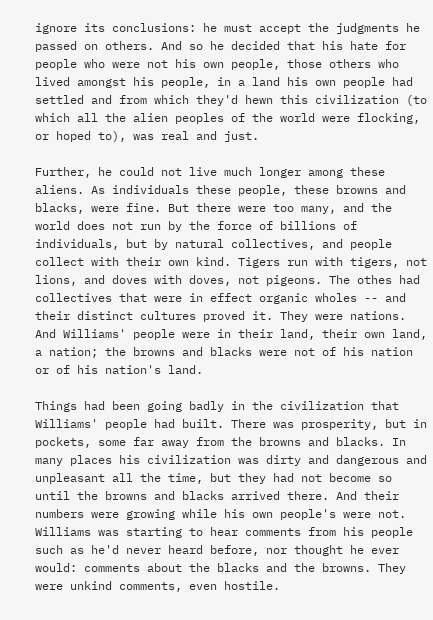ignore its conclusions: he must accept the judgments he passed on others. And so he decided that his hate for people who were not his own people, those others who lived amongst his people, in a land his own people had settled and from which they'd hewn this civilization (to which all the alien peoples of the world were flocking, or hoped to), was real and just.

Further, he could not live much longer among these aliens. As individuals these people, these browns and blacks, were fine. But there were too many, and the world does not run by the force of billions of individuals, but by natural collectives, and people collect with their own kind. Tigers run with tigers, not lions, and doves with doves, not pigeons. The othes had collectives that were in effect organic wholes -- and their distinct cultures proved it. They were nations. And Williams' people were in their land, their own land, a nation; the browns and blacks were not of his nation or of his nation's land.

Things had been going badly in the civilization that Williams' people had built. There was prosperity, but in pockets, some far away from the browns and blacks. In many places his civilization was dirty and dangerous and unpleasant all the time, but they had not become so until the browns and blacks arrived there. And their numbers were growing while his own people's were not. Williams was starting to hear comments from his people such as he'd never heard before, nor thought he ever would: comments about the blacks and the browns. They were unkind comments, even hostile.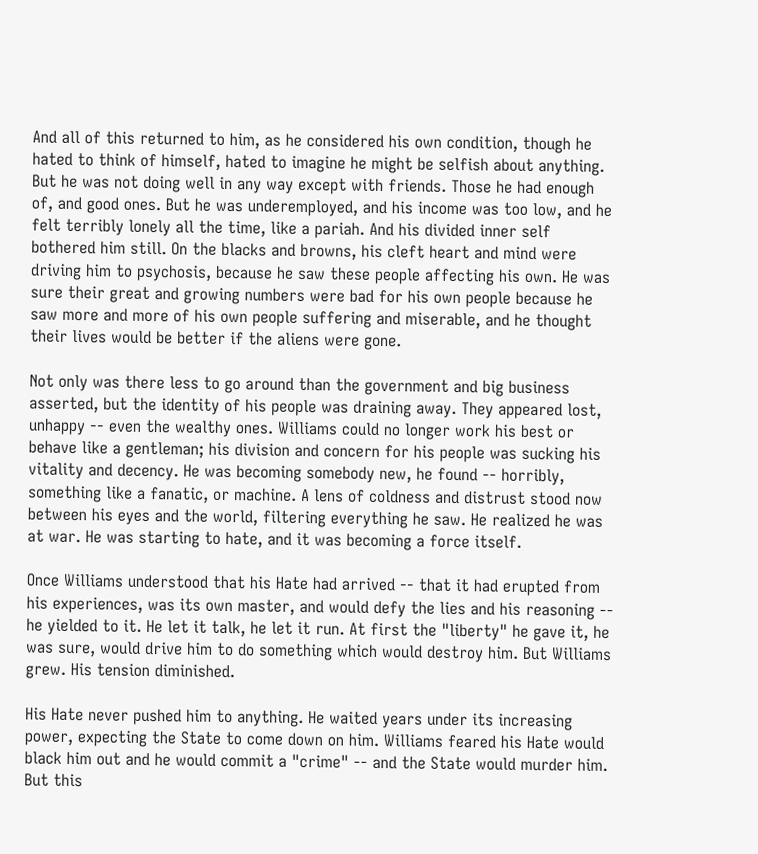And all of this returned to him, as he considered his own condition, though he hated to think of himself, hated to imagine he might be selfish about anything. But he was not doing well in any way except with friends. Those he had enough of, and good ones. But he was underemployed, and his income was too low, and he felt terribly lonely all the time, like a pariah. And his divided inner self bothered him still. On the blacks and browns, his cleft heart and mind were driving him to psychosis, because he saw these people affecting his own. He was sure their great and growing numbers were bad for his own people because he saw more and more of his own people suffering and miserable, and he thought their lives would be better if the aliens were gone.

Not only was there less to go around than the government and big business asserted, but the identity of his people was draining away. They appeared lost, unhappy -- even the wealthy ones. Williams could no longer work his best or behave like a gentleman; his division and concern for his people was sucking his vitality and decency. He was becoming somebody new, he found -- horribly, something like a fanatic, or machine. A lens of coldness and distrust stood now between his eyes and the world, filtering everything he saw. He realized he was at war. He was starting to hate, and it was becoming a force itself.

Once Williams understood that his Hate had arrived -- that it had erupted from his experiences, was its own master, and would defy the lies and his reasoning -- he yielded to it. He let it talk, he let it run. At first the "liberty" he gave it, he was sure, would drive him to do something which would destroy him. But Williams grew. His tension diminished.

His Hate never pushed him to anything. He waited years under its increasing power, expecting the State to come down on him. Williams feared his Hate would black him out and he would commit a "crime" -- and the State would murder him. But this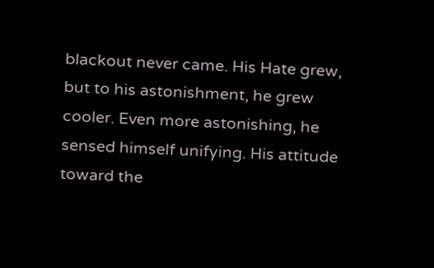blackout never came. His Hate grew, but to his astonishment, he grew cooler. Even more astonishing, he sensed himself unifying. His attitude toward the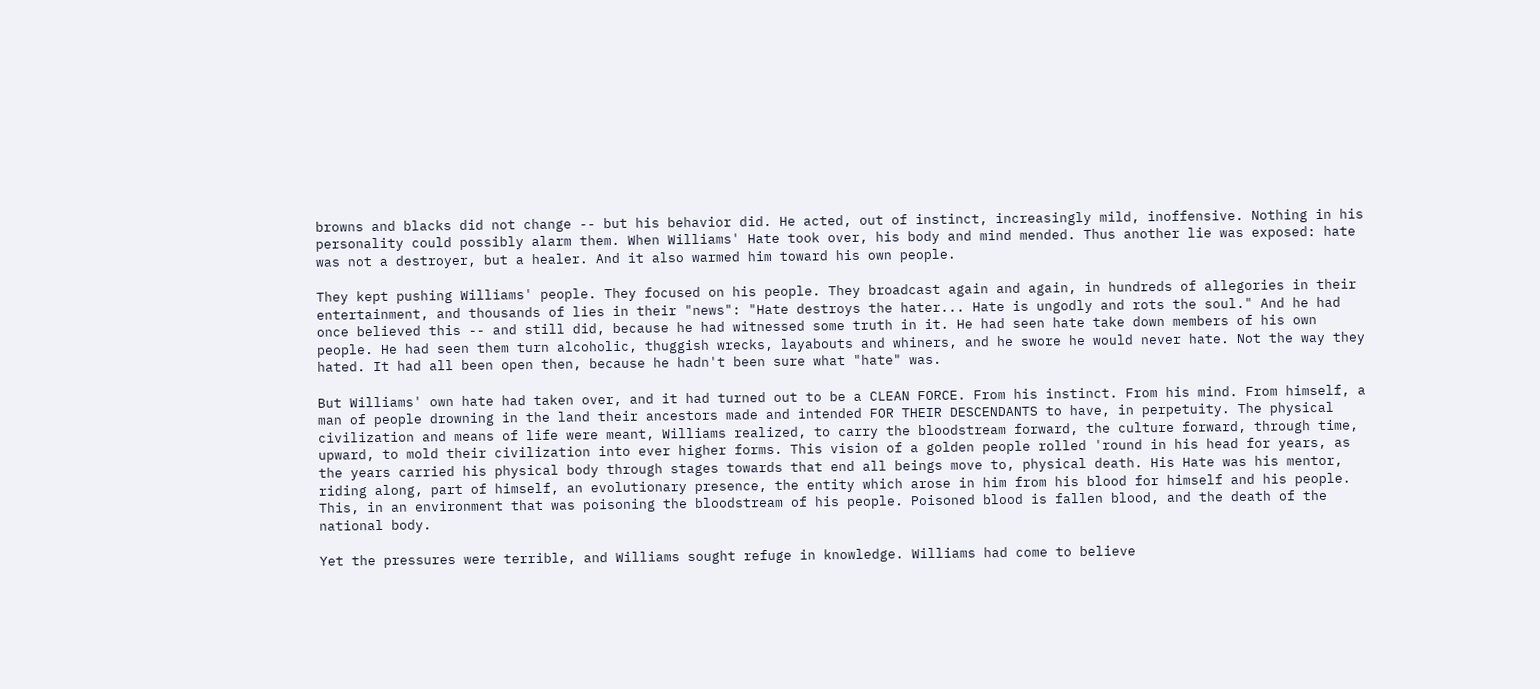browns and blacks did not change -- but his behavior did. He acted, out of instinct, increasingly mild, inoffensive. Nothing in his personality could possibly alarm them. When Williams' Hate took over, his body and mind mended. Thus another lie was exposed: hate was not a destroyer, but a healer. And it also warmed him toward his own people.

They kept pushing Williams' people. They focused on his people. They broadcast again and again, in hundreds of allegories in their entertainment, and thousands of lies in their "news": "Hate destroys the hater... Hate is ungodly and rots the soul." And he had once believed this -- and still did, because he had witnessed some truth in it. He had seen hate take down members of his own people. He had seen them turn alcoholic, thuggish wrecks, layabouts and whiners, and he swore he would never hate. Not the way they hated. It had all been open then, because he hadn't been sure what "hate" was.

But Williams' own hate had taken over, and it had turned out to be a CLEAN FORCE. From his instinct. From his mind. From himself, a man of people drowning in the land their ancestors made and intended FOR THEIR DESCENDANTS to have, in perpetuity. The physical civilization and means of life were meant, Williams realized, to carry the bloodstream forward, the culture forward, through time, upward, to mold their civilization into ever higher forms. This vision of a golden people rolled 'round in his head for years, as the years carried his physical body through stages towards that end all beings move to, physical death. His Hate was his mentor, riding along, part of himself, an evolutionary presence, the entity which arose in him from his blood for himself and his people. This, in an environment that was poisoning the bloodstream of his people. Poisoned blood is fallen blood, and the death of the national body.

Yet the pressures were terrible, and Williams sought refuge in knowledge. Williams had come to believe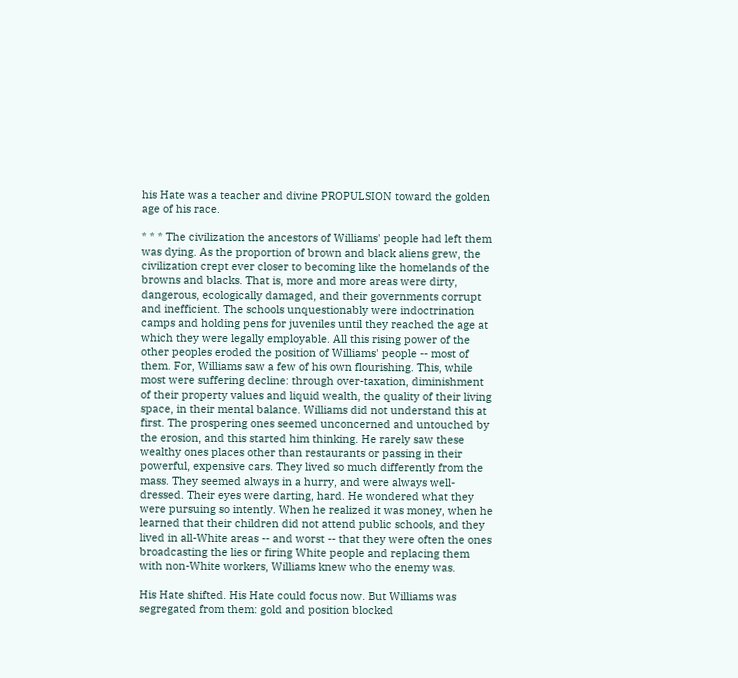his Hate was a teacher and divine PROPULSION toward the golden age of his race.

* * * The civilization the ancestors of Williams' people had left them was dying. As the proportion of brown and black aliens grew, the civilization crept ever closer to becoming like the homelands of the browns and blacks. That is, more and more areas were dirty, dangerous, ecologically damaged, and their governments corrupt and inefficient. The schools unquestionably were indoctrination camps and holding pens for juveniles until they reached the age at which they were legally employable. All this rising power of the other peoples eroded the position of Williams' people -- most of them. For, Williams saw a few of his own flourishing. This, while most were suffering decline: through over-taxation, diminishment of their property values and liquid wealth, the quality of their living space, in their mental balance. Williams did not understand this at first. The prospering ones seemed unconcerned and untouched by the erosion, and this started him thinking. He rarely saw these wealthy ones places other than restaurants or passing in their powerful, expensive cars. They lived so much differently from the mass. They seemed always in a hurry, and were always well-dressed. Their eyes were darting, hard. He wondered what they were pursuing so intently. When he realized it was money, when he learned that their children did not attend public schools, and they lived in all-White areas -- and worst -- that they were often the ones broadcasting the lies or firing White people and replacing them with non-White workers, Williams knew who the enemy was.

His Hate shifted. His Hate could focus now. But Williams was segregated from them: gold and position blocked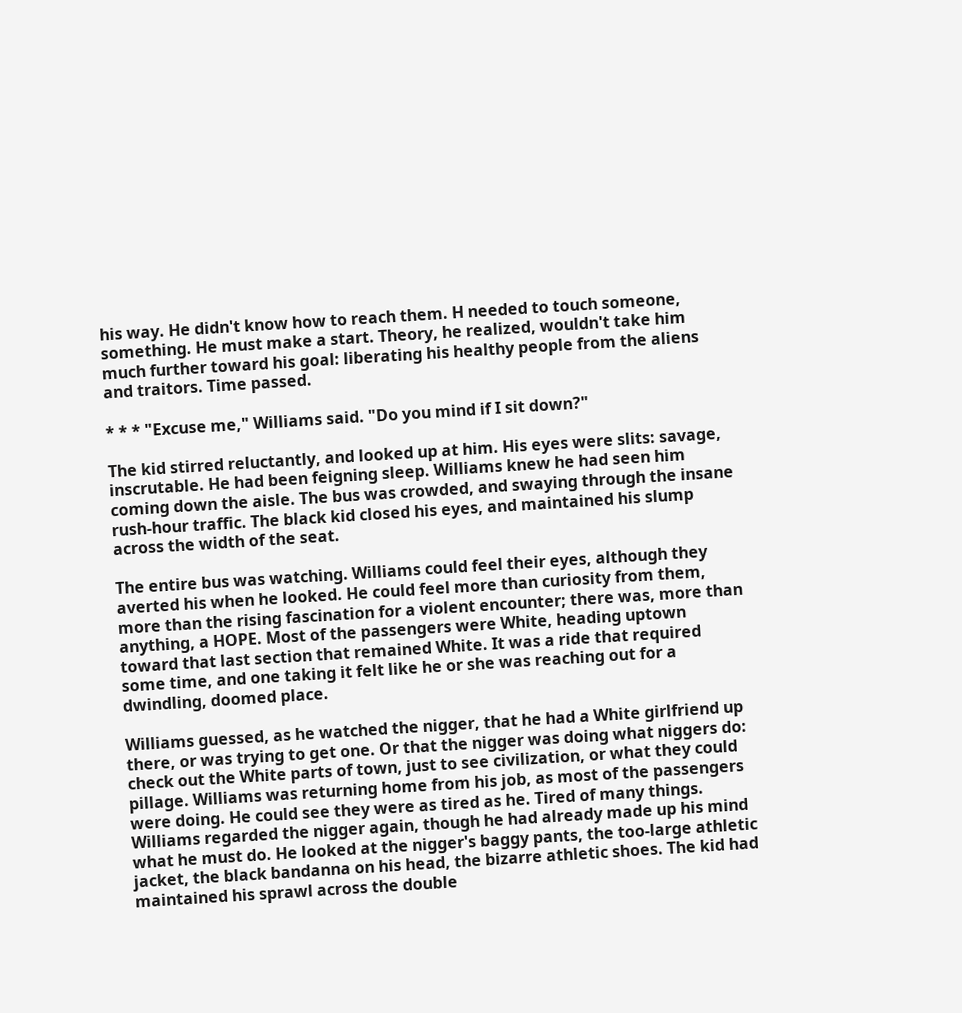his way. He didn't know how to reach them. H needed to touch someone, something. He must make a start. Theory, he realized, wouldn't take him much further toward his goal: liberating his healthy people from the aliens and traitors. Time passed.

* * * "Excuse me," Williams said. "Do you mind if I sit down?"

The kid stirred reluctantly, and looked up at him. His eyes were slits: savage, inscrutable. He had been feigning sleep. Williams knew he had seen him coming down the aisle. The bus was crowded, and swaying through the insane rush-hour traffic. The black kid closed his eyes, and maintained his slump across the width of the seat.

The entire bus was watching. Williams could feel their eyes, although they averted his when he looked. He could feel more than curiosity from them, more than the rising fascination for a violent encounter; there was, more than anything, a HOPE. Most of the passengers were White, heading uptown toward that last section that remained White. It was a ride that required some time, and one taking it felt like he or she was reaching out for a dwindling, doomed place.

Williams guessed, as he watched the nigger, that he had a White girlfriend up there, or was trying to get one. Or that the nigger was doing what niggers do: check out the White parts of town, just to see civilization, or what they could pillage. Williams was returning home from his job, as most of the passengers were doing. He could see they were as tired as he. Tired of many things. Williams regarded the nigger again, though he had already made up his mind what he must do. He looked at the nigger's baggy pants, the too-large athletic jacket, the black bandanna on his head, the bizarre athletic shoes. The kid had maintained his sprawl across the double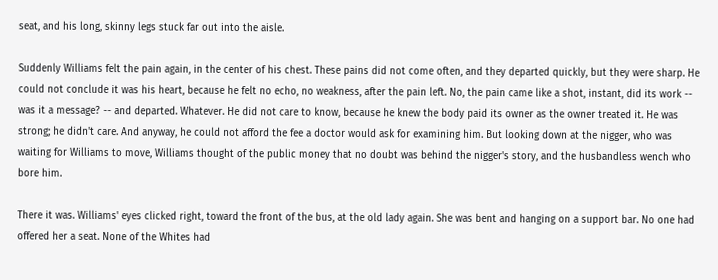seat, and his long, skinny legs stuck far out into the aisle.

Suddenly Williams felt the pain again, in the center of his chest. These pains did not come often, and they departed quickly, but they were sharp. He could not conclude it was his heart, because he felt no echo, no weakness, after the pain left. No, the pain came like a shot, instant, did its work -- was it a message? -- and departed. Whatever. He did not care to know, because he knew the body paid its owner as the owner treated it. He was strong; he didn't care. And anyway, he could not afford the fee a doctor would ask for examining him. But looking down at the nigger, who was waiting for Williams to move, Williams thought of the public money that no doubt was behind the nigger's story, and the husbandless wench who bore him.

There it was. Williams' eyes clicked right, toward the front of the bus, at the old lady again. She was bent and hanging on a support bar. No one had offered her a seat. None of the Whites had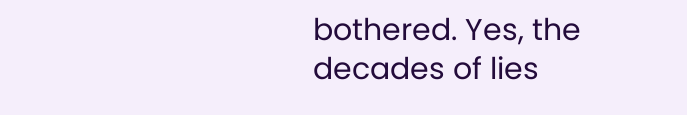bothered. Yes, the decades of lies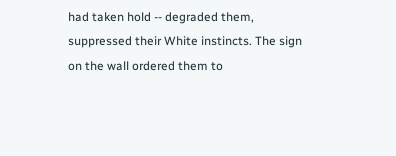had taken hold -- degraded them, suppressed their White instincts. The sign on the wall ordered them to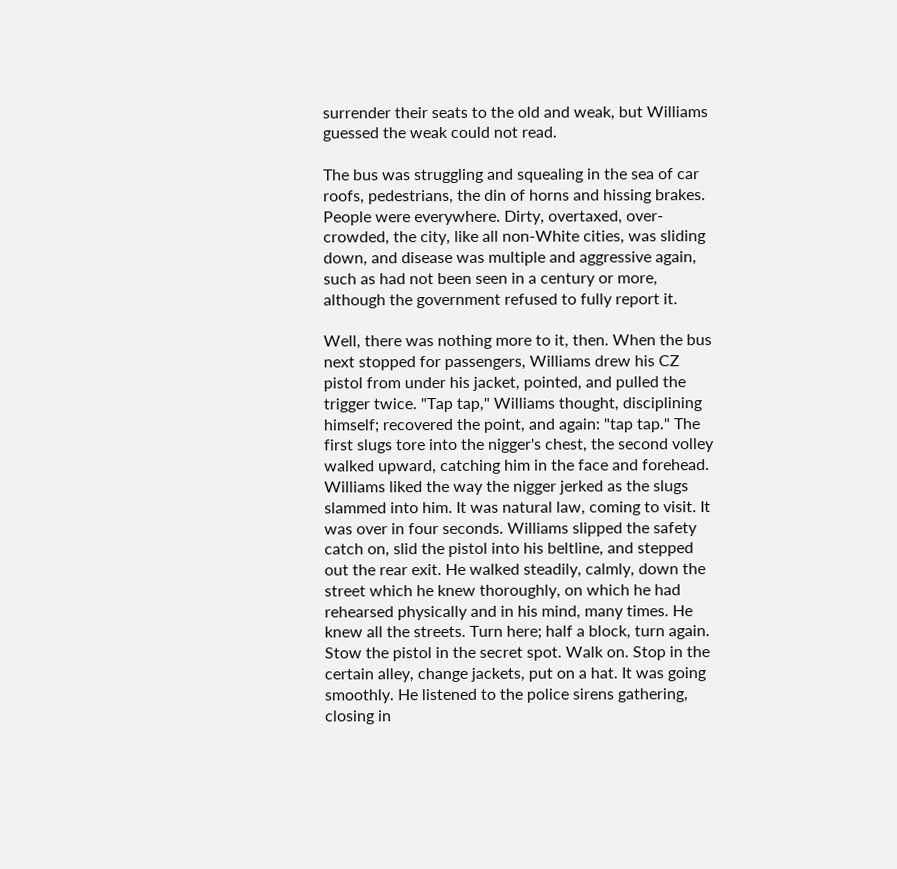surrender their seats to the old and weak, but Williams guessed the weak could not read.

The bus was struggling and squealing in the sea of car roofs, pedestrians, the din of horns and hissing brakes. People were everywhere. Dirty, overtaxed, over-crowded, the city, like all non-White cities, was sliding down, and disease was multiple and aggressive again, such as had not been seen in a century or more, although the government refused to fully report it.

Well, there was nothing more to it, then. When the bus next stopped for passengers, Williams drew his CZ pistol from under his jacket, pointed, and pulled the trigger twice. "Tap tap," Williams thought, disciplining himself; recovered the point, and again: "tap tap." The first slugs tore into the nigger's chest, the second volley walked upward, catching him in the face and forehead. Williams liked the way the nigger jerked as the slugs slammed into him. It was natural law, coming to visit. It was over in four seconds. Williams slipped the safety catch on, slid the pistol into his beltline, and stepped out the rear exit. He walked steadily, calmly, down the street which he knew thoroughly, on which he had rehearsed physically and in his mind, many times. He knew all the streets. Turn here; half a block, turn again. Stow the pistol in the secret spot. Walk on. Stop in the certain alley, change jackets, put on a hat. It was going smoothly. He listened to the police sirens gathering, closing in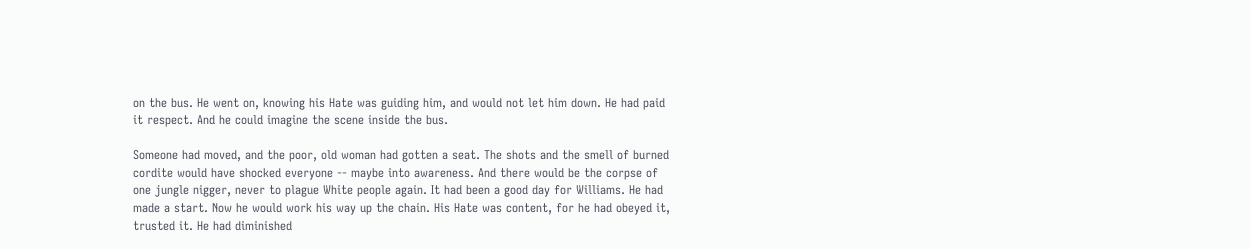on the bus. He went on, knowing his Hate was guiding him, and would not let him down. He had paid it respect. And he could imagine the scene inside the bus.

Someone had moved, and the poor, old woman had gotten a seat. The shots and the smell of burned cordite would have shocked everyone -- maybe into awareness. And there would be the corpse of one jungle nigger, never to plague White people again. It had been a good day for Williams. He had made a start. Now he would work his way up the chain. His Hate was content, for he had obeyed it, trusted it. He had diminished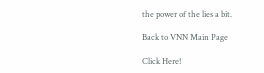the power of the lies a bit.

Back to VNN Main Page

Click Here!